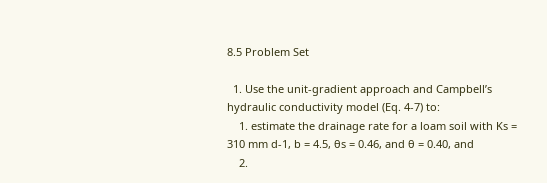8.5 Problem Set

  1. Use the unit-gradient approach and Campbell’s hydraulic conductivity model (Eq. 4-7) to:
    1. estimate the drainage rate for a loam soil with Ks = 310 mm d-1, b = 4.5, θs = 0.46, and θ = 0.40, and
    2.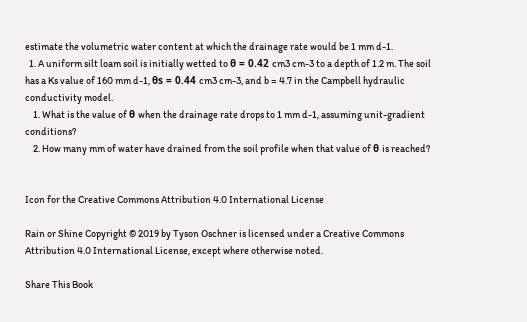estimate the volumetric water content at which the drainage rate would be 1 mm d-1.
  1. A uniform silt loam soil is initially wetted to θ = 0.42 cm3 cm-3 to a depth of 1.2 m. The soil has a Ks value of 160 mm d-1, θs = 0.44 cm3 cm-3, and b = 4.7 in the Campbell hydraulic conductivity model.
    1. What is the value of θ when the drainage rate drops to 1 mm d-1, assuming unit-gradient conditions?
    2. How many mm of water have drained from the soil profile when that value of θ is reached?


Icon for the Creative Commons Attribution 4.0 International License

Rain or Shine Copyright © 2019 by Tyson Oschner is licensed under a Creative Commons Attribution 4.0 International License, except where otherwise noted.

Share This Book